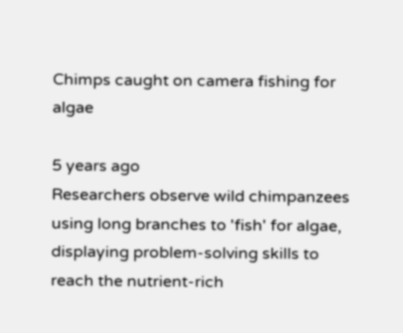Chimps caught on camera fishing for algae

5 years ago
Researchers observe wild chimpanzees using long branches to 'fish' for algae, displaying problem-solving skills to reach the nutrient-rich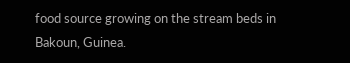food source growing on the stream beds in Bakoun, Guinea.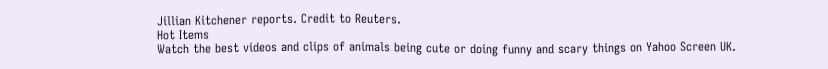Jillian Kitchener reports. Credit to Reuters.
Hot Items
Watch the best videos and clips of animals being cute or doing funny and scary things on Yahoo Screen UK.